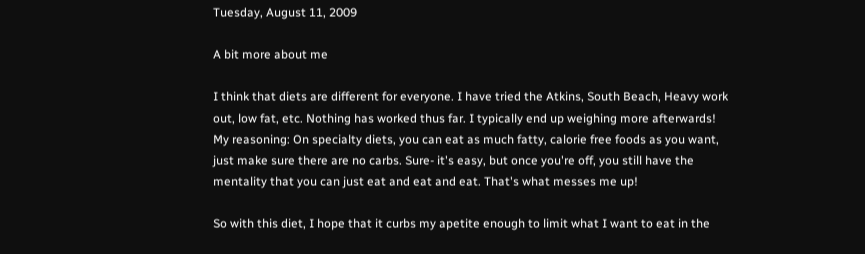Tuesday, August 11, 2009

A bit more about me

I think that diets are different for everyone. I have tried the Atkins, South Beach, Heavy work out, low fat, etc. Nothing has worked thus far. I typically end up weighing more afterwards! My reasoning: On specialty diets, you can eat as much fatty, calorie free foods as you want, just make sure there are no carbs. Sure- it's easy, but once you're off, you still have the mentality that you can just eat and eat and eat. That's what messes me up!

So with this diet, I hope that it curbs my apetite enough to limit what I want to eat in the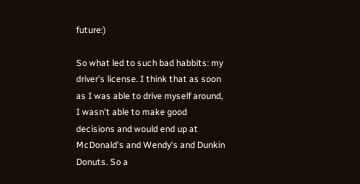future:)

So what led to such bad habbits: my driver's license. I think that as soon as I was able to drive myself around, I wasn't able to make good decisions and would end up at McDonald's and Wendy's and Dunkin Donuts. So a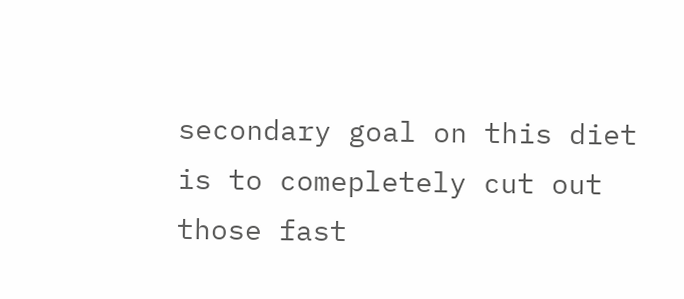secondary goal on this diet is to comepletely cut out those fast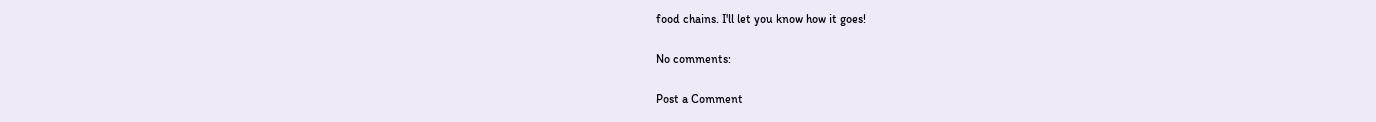food chains. I'll let you know how it goes!

No comments:

Post a Comment